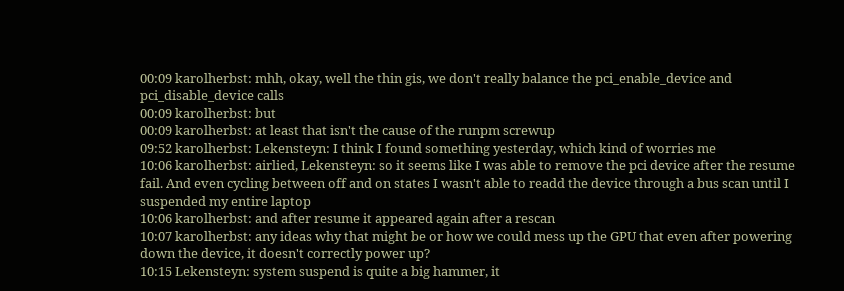00:09 karolherbst: mhh, okay, well the thin gis, we don't really balance the pci_enable_device and pci_disable_device calls
00:09 karolherbst: but
00:09 karolherbst: at least that isn't the cause of the runpm screwup
09:52 karolherbst: Lekensteyn: I think I found something yesterday, which kind of worries me
10:06 karolherbst: airlied, Lekensteyn: so it seems like I was able to remove the pci device after the resume fail. And even cycling between off and on states I wasn't able to readd the device through a bus scan until I suspended my entire laptop
10:06 karolherbst: and after resume it appeared again after a rescan
10:07 karolherbst: any ideas why that might be or how we could mess up the GPU that even after powering down the device, it doesn't correctly power up?
10:15 Lekensteyn: system suspend is quite a big hammer, it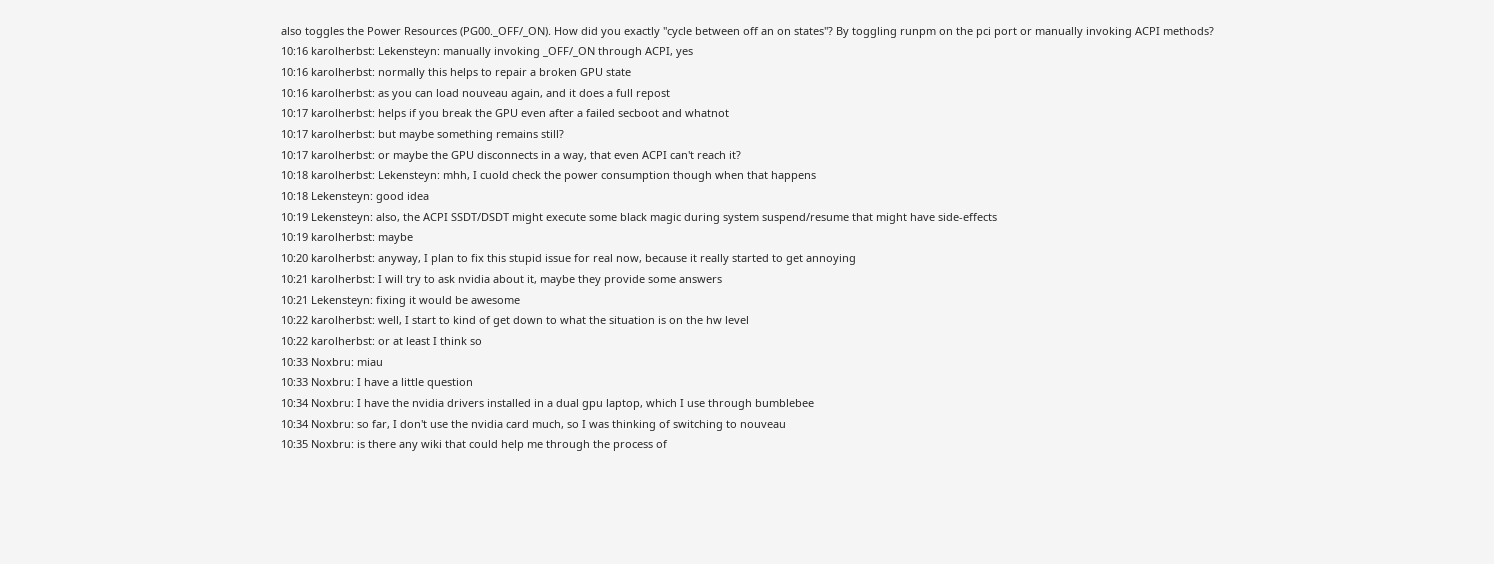also toggles the Power Resources (PG00._OFF/_ON). How did you exactly "cycle between off an on states"? By toggling runpm on the pci port or manually invoking ACPI methods?
10:16 karolherbst: Lekensteyn: manually invoking _OFF/_ON through ACPI, yes
10:16 karolherbst: normally this helps to repair a broken GPU state
10:16 karolherbst: as you can load nouveau again, and it does a full repost
10:17 karolherbst: helps if you break the GPU even after a failed secboot and whatnot
10:17 karolherbst: but maybe something remains still?
10:17 karolherbst: or maybe the GPU disconnects in a way, that even ACPI can't reach it?
10:18 karolherbst: Lekensteyn: mhh, I cuold check the power consumption though when that happens
10:18 Lekensteyn: good idea
10:19 Lekensteyn: also, the ACPI SSDT/DSDT might execute some black magic during system suspend/resume that might have side-effects
10:19 karolherbst: maybe
10:20 karolherbst: anyway, I plan to fix this stupid issue for real now, because it really started to get annoying
10:21 karolherbst: I will try to ask nvidia about it, maybe they provide some answers
10:21 Lekensteyn: fixing it would be awesome
10:22 karolherbst: well, I start to kind of get down to what the situation is on the hw level
10:22 karolherbst: or at least I think so
10:33 Noxbru: miau
10:33 Noxbru: I have a little question
10:34 Noxbru: I have the nvidia drivers installed in a dual gpu laptop, which I use through bumblebee
10:34 Noxbru: so far, I don't use the nvidia card much, so I was thinking of switching to nouveau
10:35 Noxbru: is there any wiki that could help me through the process of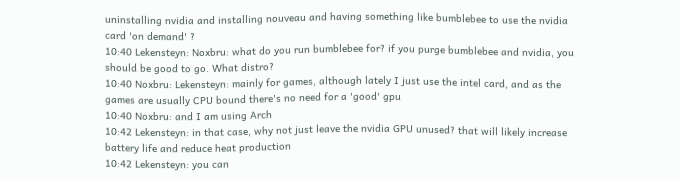uninstalling nvidia and installing nouveau and having something like bumblebee to use the nvidia card 'on demand' ?
10:40 Lekensteyn: Noxbru: what do you run bumblebee for? if you purge bumblebee and nvidia, you should be good to go. What distro?
10:40 Noxbru: Lekensteyn: mainly for games, although lately I just use the intel card, and as the games are usually CPU bound there's no need for a 'good' gpu
10:40 Noxbru: and I am using Arch
10:42 Lekensteyn: in that case, why not just leave the nvidia GPU unused? that will likely increase battery life and reduce heat production
10:42 Lekensteyn: you can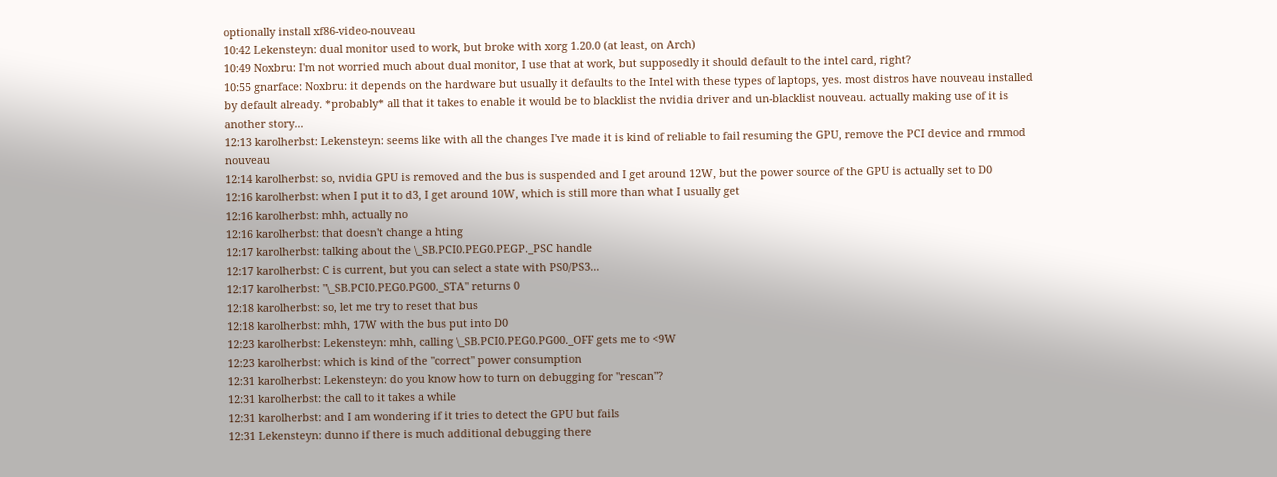optionally install xf86-video-nouveau
10:42 Lekensteyn: dual monitor used to work, but broke with xorg 1.20.0 (at least, on Arch)
10:49 Noxbru: I'm not worried much about dual monitor, I use that at work, but supposedly it should default to the intel card, right?
10:55 gnarface: Noxbru: it depends on the hardware but usually it defaults to the Intel with these types of laptops, yes. most distros have nouveau installed by default already. *probably* all that it takes to enable it would be to blacklist the nvidia driver and un-blacklist nouveau. actually making use of it is another story...
12:13 karolherbst: Lekensteyn: seems like with all the changes I've made it is kind of reliable to fail resuming the GPU, remove the PCI device and rmmod nouveau
12:14 karolherbst: so, nvidia GPU is removed and the bus is suspended and I get around 12W, but the power source of the GPU is actually set to D0
12:16 karolherbst: when I put it to d3, I get around 10W, which is still more than what I usually get
12:16 karolherbst: mhh, actually no
12:16 karolherbst: that doesn't change a hting
12:17 karolherbst: talking about the \_SB.PCI0.PEG0.PEGP._PSC handle
12:17 karolherbst: C is current, but you can select a state with PS0/PS3...
12:17 karolherbst: "\_SB.PCI0.PEG0.PG00._STA" returns 0
12:18 karolherbst: so, let me try to reset that bus
12:18 karolherbst: mhh, 17W with the bus put into D0
12:23 karolherbst: Lekensteyn: mhh, calling \_SB.PCI0.PEG0.PG00._OFF gets me to <9W
12:23 karolherbst: which is kind of the "correct" power consumption
12:31 karolherbst: Lekensteyn: do you know how to turn on debugging for "rescan"?
12:31 karolherbst: the call to it takes a while
12:31 karolherbst: and I am wondering if it tries to detect the GPU but fails
12:31 Lekensteyn: dunno if there is much additional debugging there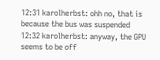12:31 karolherbst: ohh no, that is because the bus was suspended
12:32 karolherbst: anyway, the GPU seems to be off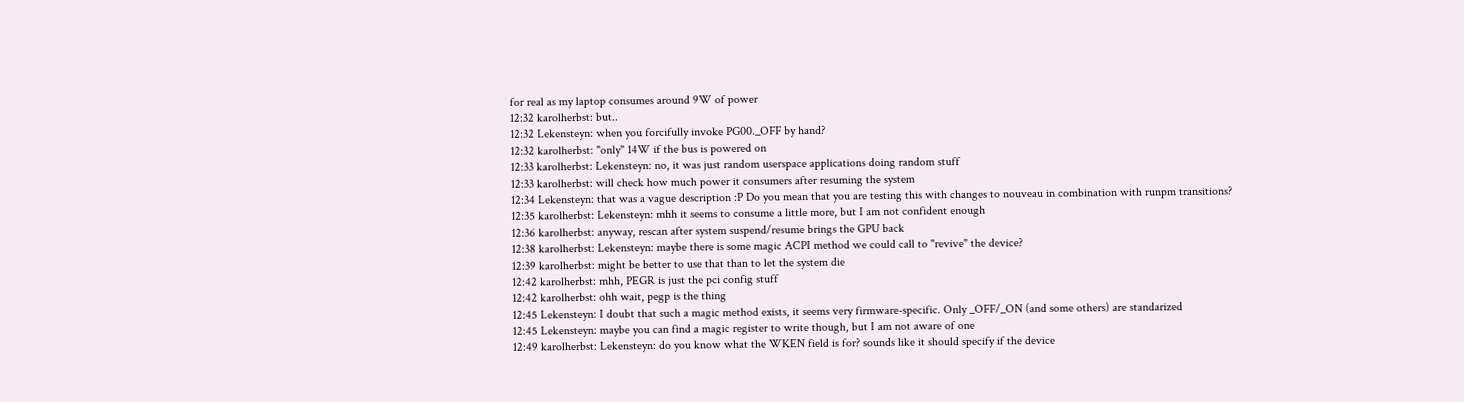for real as my laptop consumes around 9W of power
12:32 karolherbst: but..
12:32 Lekensteyn: when you forcifully invoke PG00._OFF by hand?
12:32 karolherbst: "only" 14W if the bus is powered on
12:33 karolherbst: Lekensteyn: no, it was just random userspace applications doing random stuff
12:33 karolherbst: will check how much power it consumers after resuming the system
12:34 Lekensteyn: that was a vague description :P Do you mean that you are testing this with changes to nouveau in combination with runpm transitions?
12:35 karolherbst: Lekensteyn: mhh it seems to consume a little more, but I am not confident enough
12:36 karolherbst: anyway, rescan after system suspend/resume brings the GPU back
12:38 karolherbst: Lekensteyn: maybe there is some magic ACPI method we could call to "revive" the device?
12:39 karolherbst: might be better to use that than to let the system die
12:42 karolherbst: mhh, PEGR is just the pci config stuff
12:42 karolherbst: ohh wait, pegp is the thing
12:45 Lekensteyn: I doubt that such a magic method exists, it seems very firmware-specific. Only _OFF/_ON (and some others) are standarized
12:45 Lekensteyn: maybe you can find a magic register to write though, but I am not aware of one
12:49 karolherbst: Lekensteyn: do you know what the WKEN field is for? sounds like it should specify if the device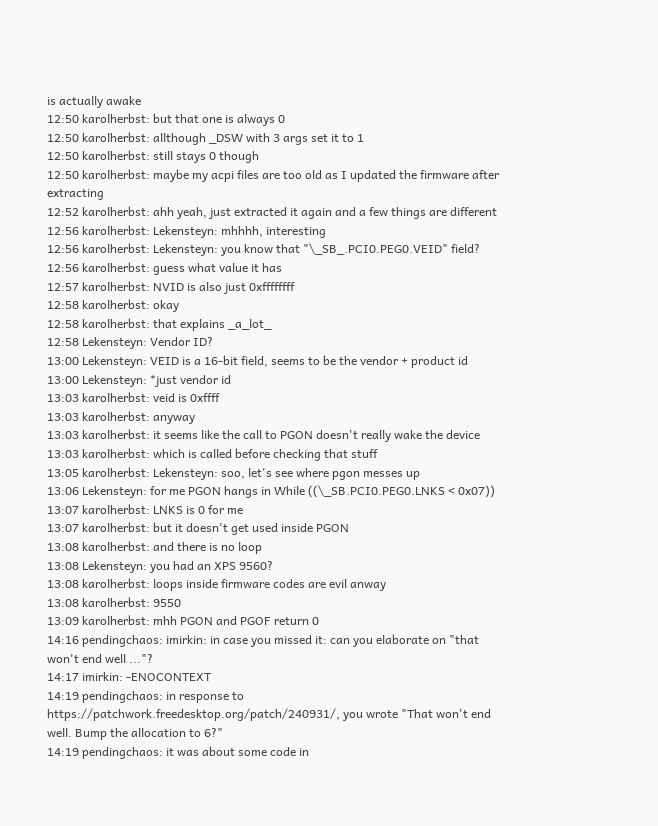is actually awake
12:50 karolherbst: but that one is always 0
12:50 karolherbst: allthough _DSW with 3 args set it to 1
12:50 karolherbst: still stays 0 though
12:50 karolherbst: maybe my acpi files are too old as I updated the firmware after extracting
12:52 karolherbst: ahh yeah, just extracted it again and a few things are different
12:56 karolherbst: Lekensteyn: mhhhh, interesting
12:56 karolherbst: Lekensteyn: you know that "\_SB_.PCI0.PEG0.VEID" field?
12:56 karolherbst: guess what value it has
12:57 karolherbst: NVID is also just 0xffffffff
12:58 karolherbst: okay
12:58 karolherbst: that explains _a_lot_
12:58 Lekensteyn: Vendor ID?
13:00 Lekensteyn: VEID is a 16-bit field, seems to be the vendor + product id
13:00 Lekensteyn: *just vendor id
13:03 karolherbst: veid is 0xffff
13:03 karolherbst: anyway
13:03 karolherbst: it seems like the call to PGON doesn't really wake the device
13:03 karolherbst: which is called before checking that stuff
13:05 karolherbst: Lekensteyn: soo, let's see where pgon messes up
13:06 Lekensteyn: for me PGON hangs in While ((\_SB.PCI0.PEG0.LNKS < 0x07))
13:07 karolherbst: LNKS is 0 for me
13:07 karolherbst: but it doesn't get used inside PGON
13:08 karolherbst: and there is no loop
13:08 Lekensteyn: you had an XPS 9560?
13:08 karolherbst: loops inside firmware codes are evil anway
13:08 karolherbst: 9550
13:09 karolherbst: mhh PGON and PGOF return 0
14:16 pendingchaos: imirkin: in case you missed it: can you elaborate on "that won't end well ..."?
14:17 imirkin: -ENOCONTEXT
14:19 pendingchaos: in response to https://patchwork.freedesktop.org/patch/240931/, you wrote "That won't end well. Bump the allocation to 6?"
14:19 pendingchaos: it was about some code in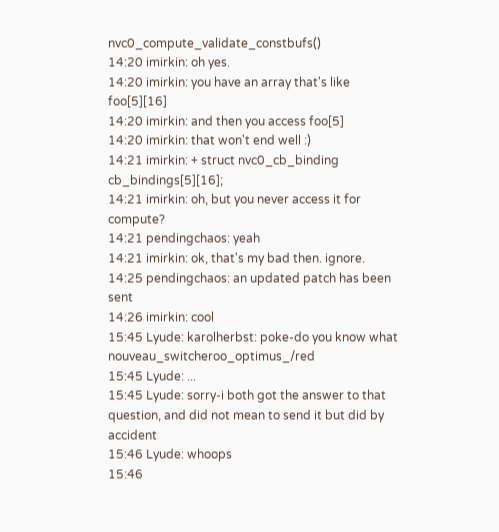nvc0_compute_validate_constbufs()
14:20 imirkin: oh yes.
14:20 imirkin: you have an array that's like foo[5][16]
14:20 imirkin: and then you access foo[5]
14:20 imirkin: that won't end well :)
14:21 imirkin: + struct nvc0_cb_binding cb_bindings[5][16];
14:21 imirkin: oh, but you never access it for compute?
14:21 pendingchaos: yeah
14:21 imirkin: ok, that's my bad then. ignore.
14:25 pendingchaos: an updated patch has been sent
14:26 imirkin: cool
15:45 Lyude: karolherbst: poke-do you know what nouveau_switcheroo_optimus_/red
15:45 Lyude: ...
15:45 Lyude: sorry-i both got the answer to that question, and did not mean to send it but did by accident
15:46 Lyude: whoops
15:46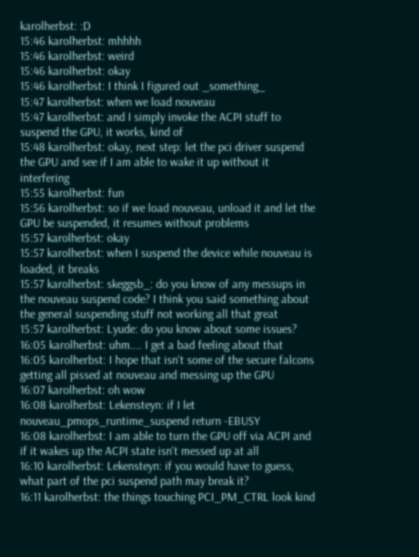karolherbst: :D
15:46 karolherbst: mhhhh
15:46 karolherbst: weird
15:46 karolherbst: okay
15:46 karolherbst: I think I figured out _something_
15:47 karolherbst: when we load nouveau
15:47 karolherbst: and I simply invoke the ACPI stuff to suspend the GPU, it works, kind of
15:48 karolherbst: okay, next step: let the pci driver suspend the GPU and see if I am able to wake it up without it interfering
15:55 karolherbst: fun
15:56 karolherbst: so if we load nouveau, unload it and let the GPU be suspended, it resumes without problems
15:57 karolherbst: okay
15:57 karolherbst: when I suspend the device while nouveau is loaded, it breaks
15:57 karolherbst: skeggsb_: do you know of any messups in the nouveau suspend code? I think you said something about the general suspending stuff not working all that great
15:57 karolherbst: Lyude: do you know about some issues?
16:05 karolherbst: uhm.... I get a bad feeling about that
16:05 karolherbst: I hope that isn't some of the secure falcons getting all pissed at nouveau and messing up the GPU
16:07 karolherbst: oh wow
16:08 karolherbst: Lekensteyn: if I let nouveau_pmops_runtime_suspend return -EBUSY
16:08 karolherbst: I am able to turn the GPU off via ACPI and if it wakes up the ACPI state isn't messed up at all
16:10 karolherbst: Lekensteyn: if you would have to guess, what part of the pci suspend path may break it?
16:11 karolherbst: the things touching PCI_PM_CTRL look kind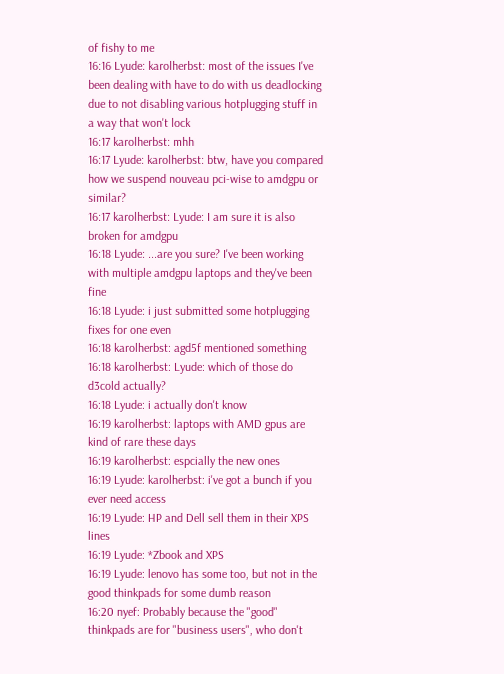of fishy to me
16:16 Lyude: karolherbst: most of the issues I've been dealing with have to do with us deadlocking due to not disabling various hotplugging stuff in a way that won't lock
16:17 karolherbst: mhh
16:17 Lyude: karolherbst: btw, have you compared how we suspend nouveau pci-wise to amdgpu or similar?
16:17 karolherbst: Lyude: I am sure it is also broken for amdgpu
16:18 Lyude: ...are you sure? I've been working with multiple amdgpu laptops and they've been fine
16:18 Lyude: i just submitted some hotplugging fixes for one even
16:18 karolherbst: agd5f mentioned something
16:18 karolherbst: Lyude: which of those do d3cold actually?
16:18 Lyude: i actually don't know
16:19 karolherbst: laptops with AMD gpus are kind of rare these days
16:19 karolherbst: espcially the new ones
16:19 Lyude: karolherbst: i've got a bunch if you ever need access
16:19 Lyude: HP and Dell sell them in their XPS lines
16:19 Lyude: *Zbook and XPS
16:19 Lyude: lenovo has some too, but not in the good thinkpads for some dumb reason
16:20 nyef: Probably because the "good" thinkpads are for "business users", who don't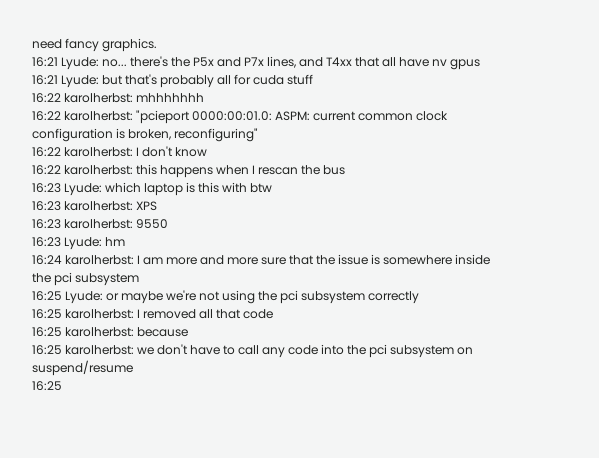need fancy graphics.
16:21 Lyude: no... there's the P5x and P7x lines, and T4xx that all have nv gpus
16:21 Lyude: but that's probably all for cuda stuff
16:22 karolherbst: mhhhhhhh
16:22 karolherbst: "pcieport 0000:00:01.0: ASPM: current common clock configuration is broken, reconfiguring"
16:22 karolherbst: I don't know
16:22 karolherbst: this happens when I rescan the bus
16:23 Lyude: which laptop is this with btw
16:23 karolherbst: XPS
16:23 karolherbst: 9550
16:23 Lyude: hm
16:24 karolherbst: I am more and more sure that the issue is somewhere inside the pci subsystem
16:25 Lyude: or maybe we're not using the pci subsystem correctly
16:25 karolherbst: I removed all that code
16:25 karolherbst: because
16:25 karolherbst: we don't have to call any code into the pci subsystem on suspend/resume
16:25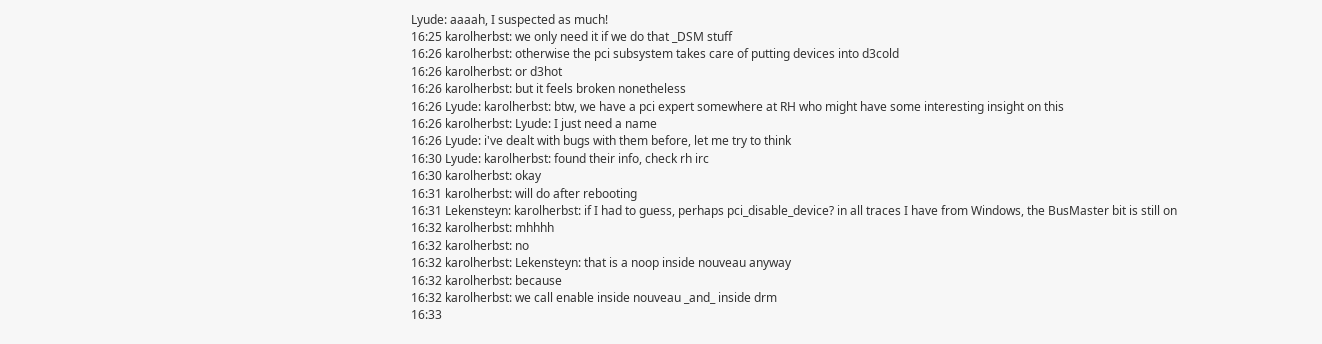Lyude: aaaah, I suspected as much!
16:25 karolherbst: we only need it if we do that _DSM stuff
16:26 karolherbst: otherwise the pci subsystem takes care of putting devices into d3cold
16:26 karolherbst: or d3hot
16:26 karolherbst: but it feels broken nonetheless
16:26 Lyude: karolherbst: btw, we have a pci expert somewhere at RH who might have some interesting insight on this
16:26 karolherbst: Lyude: I just need a name
16:26 Lyude: i've dealt with bugs with them before, let me try to think
16:30 Lyude: karolherbst: found their info, check rh irc
16:30 karolherbst: okay
16:31 karolherbst: will do after rebooting
16:31 Lekensteyn: karolherbst: if I had to guess, perhaps pci_disable_device? in all traces I have from Windows, the BusMaster bit is still on
16:32 karolherbst: mhhhh
16:32 karolherbst: no
16:32 karolherbst: Lekensteyn: that is a noop inside nouveau anyway
16:32 karolherbst: because
16:32 karolherbst: we call enable inside nouveau _and_ inside drm
16:33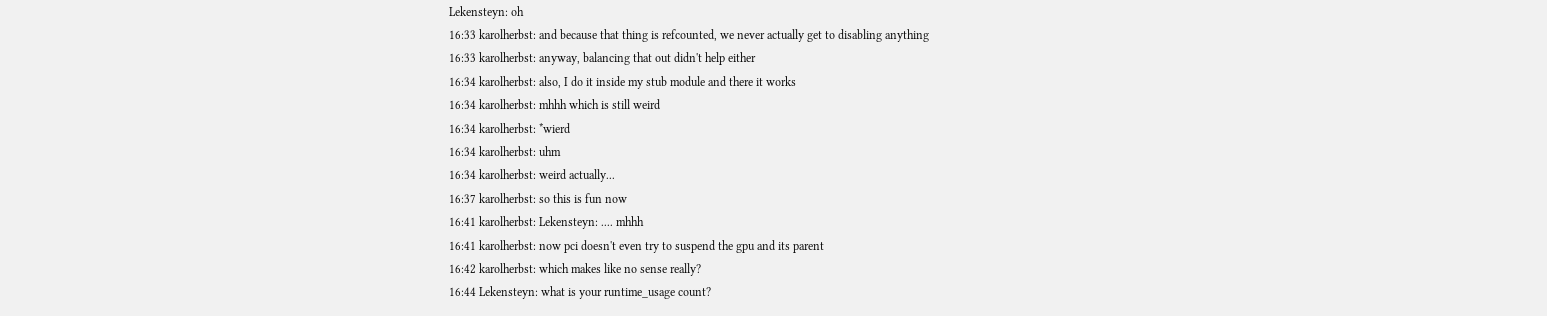Lekensteyn: oh
16:33 karolherbst: and because that thing is refcounted, we never actually get to disabling anything
16:33 karolherbst: anyway, balancing that out didn't help either
16:34 karolherbst: also, I do it inside my stub module and there it works
16:34 karolherbst: mhhh which is still weird
16:34 karolherbst: *wierd
16:34 karolherbst: uhm
16:34 karolherbst: weird actually...
16:37 karolherbst: so this is fun now
16:41 karolherbst: Lekensteyn: .... mhhh
16:41 karolherbst: now pci doesn't even try to suspend the gpu and its parent
16:42 karolherbst: which makes like no sense really?
16:44 Lekensteyn: what is your runtime_usage count?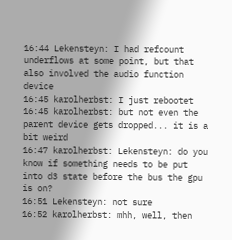16:44 Lekensteyn: I had refcount underflows at some point, but that also involved the audio function device
16:45 karolherbst: I just rebootet
16:45 karolherbst: but not even the parent device gets dropped... it is a bit weird
16:47 karolherbst: Lekensteyn: do you know if something needs to be put into d3 state before the bus the gpu is on?
16:51 Lekensteyn: not sure
16:52 karolherbst: mhh, well, then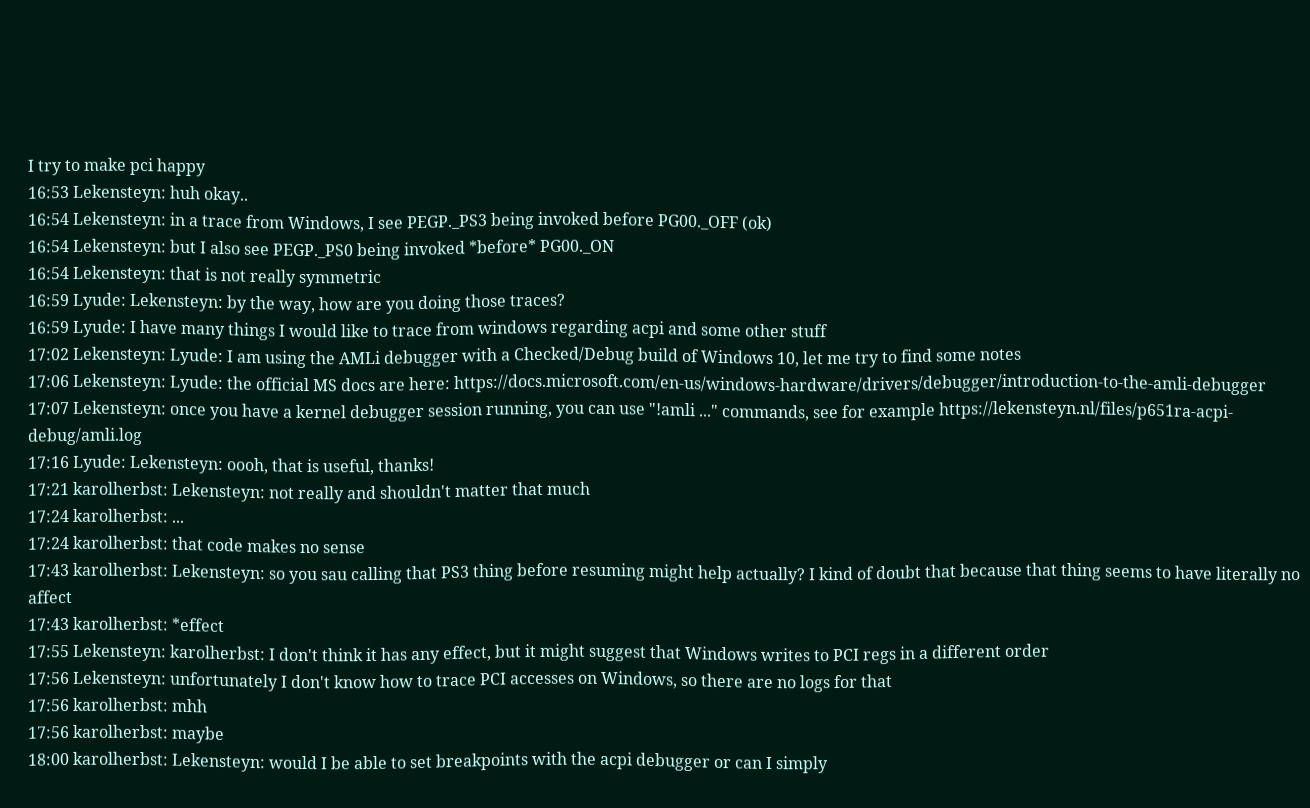I try to make pci happy
16:53 Lekensteyn: huh okay..
16:54 Lekensteyn: in a trace from Windows, I see PEGP._PS3 being invoked before PG00._OFF (ok)
16:54 Lekensteyn: but I also see PEGP._PS0 being invoked *before* PG00._ON
16:54 Lekensteyn: that is not really symmetric
16:59 Lyude: Lekensteyn: by the way, how are you doing those traces?
16:59 Lyude: I have many things I would like to trace from windows regarding acpi and some other stuff
17:02 Lekensteyn: Lyude: I am using the AMLi debugger with a Checked/Debug build of Windows 10, let me try to find some notes
17:06 Lekensteyn: Lyude: the official MS docs are here: https://docs.microsoft.com/en-us/windows-hardware/drivers/debugger/introduction-to-the-amli-debugger
17:07 Lekensteyn: once you have a kernel debugger session running, you can use "!amli ..." commands, see for example https://lekensteyn.nl/files/p651ra-acpi-debug/amli.log
17:16 Lyude: Lekensteyn: oooh, that is useful, thanks!
17:21 karolherbst: Lekensteyn: not really and shouldn't matter that much
17:24 karolherbst: ...
17:24 karolherbst: that code makes no sense
17:43 karolherbst: Lekensteyn: so you sau calling that PS3 thing before resuming might help actually? I kind of doubt that because that thing seems to have literally no affect
17:43 karolherbst: *effect
17:55 Lekensteyn: karolherbst: I don't think it has any effect, but it might suggest that Windows writes to PCI regs in a different order
17:56 Lekensteyn: unfortunately I don't know how to trace PCI accesses on Windows, so there are no logs for that
17:56 karolherbst: mhh
17:56 karolherbst: maybe
18:00 karolherbst: Lekensteyn: would I be able to set breakpoints with the acpi debugger or can I simply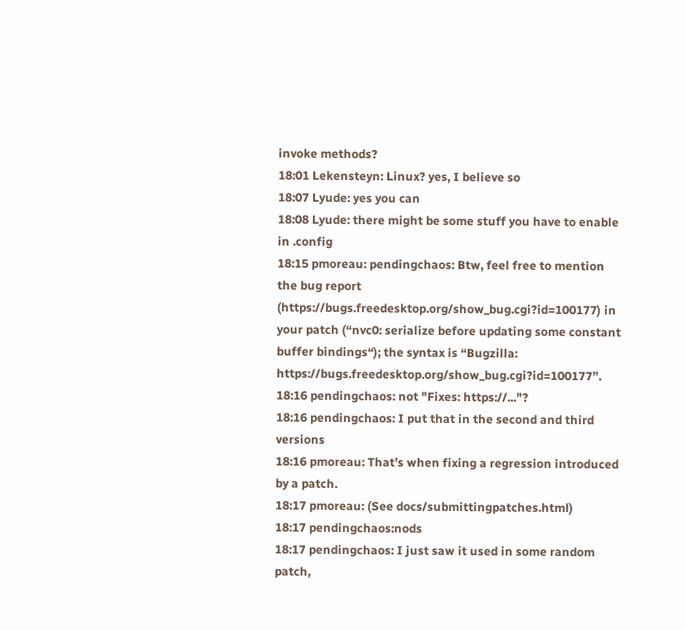invoke methods?
18:01 Lekensteyn: Linux? yes, I believe so
18:07 Lyude: yes you can
18:08 Lyude: there might be some stuff you have to enable in .config
18:15 pmoreau: pendingchaos: Btw, feel free to mention the bug report (https://bugs.freedesktop.org/show_bug.cgi?id=100177) in your patch (“nvc0: serialize before updating some constant buffer bindings“); the syntax is “Bugzilla: https://bugs.freedesktop.org/show_bug.cgi?id=100177”.
18:16 pendingchaos: not "Fixes: https://..."?
18:16 pendingchaos: I put that in the second and third versions
18:16 pmoreau: That’s when fixing a regression introduced by a patch.
18:17 pmoreau: (See docs/submittingpatches.html)
18:17 pendingchaos:nods
18:17 pendingchaos: I just saw it used in some random patch,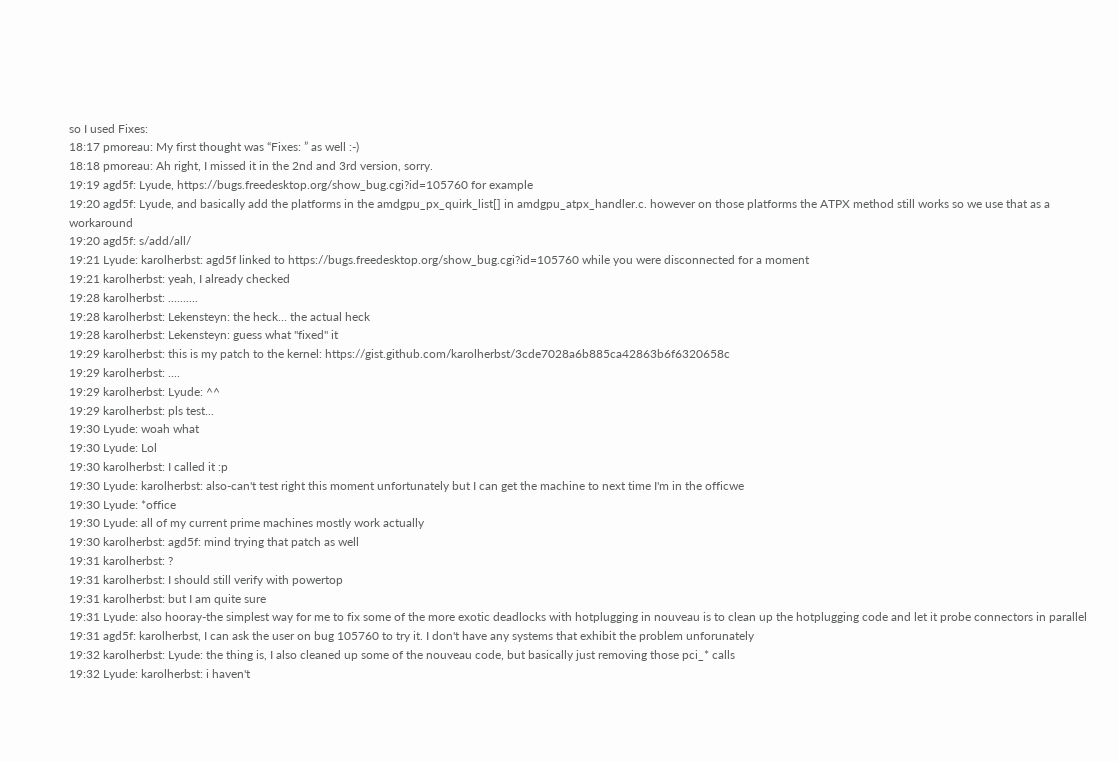so I used Fixes:
18:17 pmoreau: My first thought was “Fixes: ” as well :-)
18:18 pmoreau: Ah right, I missed it in the 2nd and 3rd version, sorry.
19:19 agd5f: Lyude, https://bugs.freedesktop.org/show_bug.cgi?id=105760 for example
19:20 agd5f: Lyude, and basically add the platforms in the amdgpu_px_quirk_list[] in amdgpu_atpx_handler.c. however on those platforms the ATPX method still works so we use that as a workaround
19:20 agd5f: s/add/all/
19:21 Lyude: karolherbst: agd5f linked to https://bugs.freedesktop.org/show_bug.cgi?id=105760 while you were disconnected for a moment
19:21 karolherbst: yeah, I already checked
19:28 karolherbst: ..........
19:28 karolherbst: Lekensteyn: the heck... the actual heck
19:28 karolherbst: Lekensteyn: guess what "fixed" it
19:29 karolherbst: this is my patch to the kernel: https://gist.github.com/karolherbst/3cde7028a6b885ca42863b6f6320658c
19:29 karolherbst: ....
19:29 karolherbst: Lyude: ^^
19:29 karolherbst: pls test...
19:30 Lyude: woah what
19:30 Lyude: Lol
19:30 karolherbst: I called it :p
19:30 Lyude: karolherbst: also-can't test right this moment unfortunately but I can get the machine to next time I'm in the officwe
19:30 Lyude: *office
19:30 Lyude: all of my current prime machines mostly work actually
19:30 karolherbst: agd5f: mind trying that patch as well
19:31 karolherbst: ?
19:31 karolherbst: I should still verify with powertop
19:31 karolherbst: but I am quite sure
19:31 Lyude: also hooray-the simplest way for me to fix some of the more exotic deadlocks with hotplugging in nouveau is to clean up the hotplugging code and let it probe connectors in parallel
19:31 agd5f: karolherbst, I can ask the user on bug 105760 to try it. I don't have any systems that exhibit the problem unforunately
19:32 karolherbst: Lyude: the thing is, I also cleaned up some of the nouveau code, but basically just removing those pci_* calls
19:32 Lyude: karolherbst: i haven't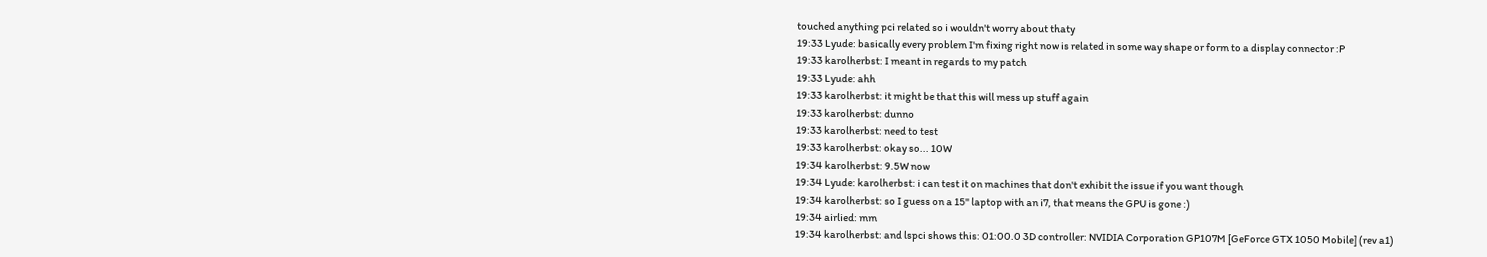touched anything pci related so i wouldn't worry about thaty
19:33 Lyude: basically every problem I'm fixing right now is related in some way shape or form to a display connector :P
19:33 karolherbst: I meant in regards to my patch
19:33 Lyude: ahh
19:33 karolherbst: it might be that this will mess up stuff again
19:33 karolherbst: dunno
19:33 karolherbst: need to test
19:33 karolherbst: okay so... 10W
19:34 karolherbst: 9.5W now
19:34 Lyude: karolherbst: i can test it on machines that don't exhibit the issue if you want though
19:34 karolherbst: so I guess on a 15" laptop with an i7, that means the GPU is gone :)
19:34 airlied: mm
19:34 karolherbst: and lspci shows this: 01:00.0 3D controller: NVIDIA Corporation GP107M [GeForce GTX 1050 Mobile] (rev a1)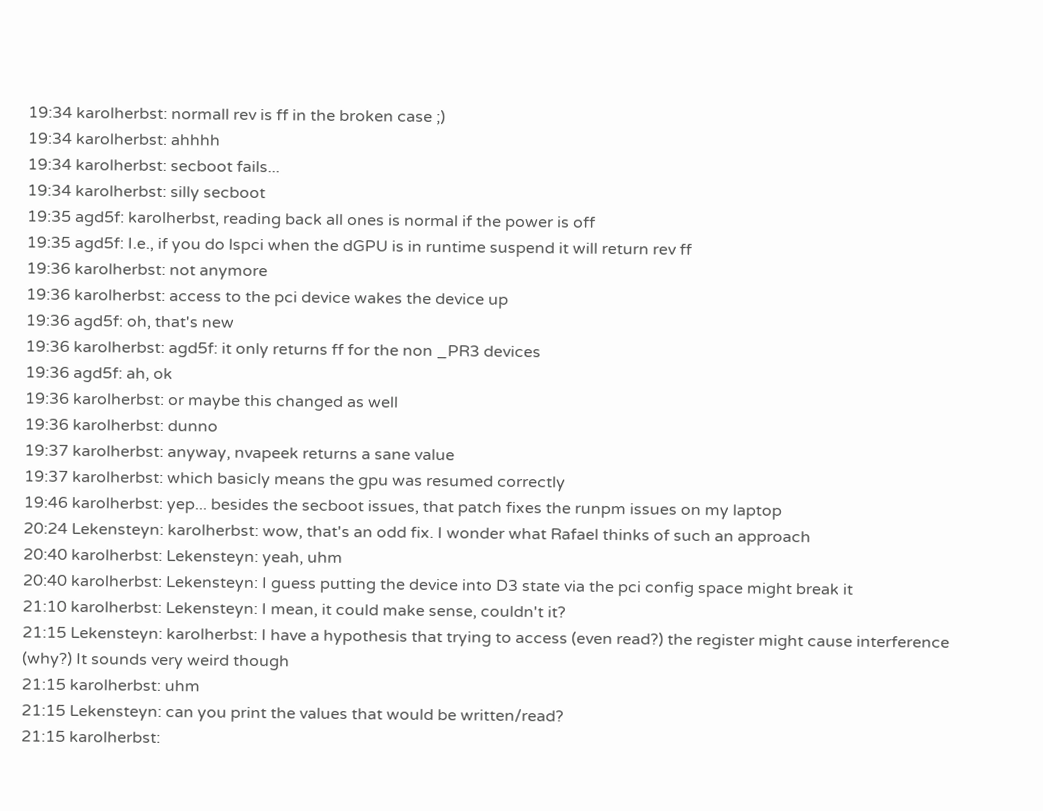19:34 karolherbst: normall rev is ff in the broken case ;)
19:34 karolherbst: ahhhh
19:34 karolherbst: secboot fails...
19:34 karolherbst: silly secboot
19:35 agd5f: karolherbst, reading back all ones is normal if the power is off
19:35 agd5f: I.e., if you do lspci when the dGPU is in runtime suspend it will return rev ff
19:36 karolherbst: not anymore
19:36 karolherbst: access to the pci device wakes the device up
19:36 agd5f: oh, that's new
19:36 karolherbst: agd5f: it only returns ff for the non _PR3 devices
19:36 agd5f: ah, ok
19:36 karolherbst: or maybe this changed as well
19:36 karolherbst: dunno
19:37 karolherbst: anyway, nvapeek returns a sane value
19:37 karolherbst: which basicly means the gpu was resumed correctly
19:46 karolherbst: yep... besides the secboot issues, that patch fixes the runpm issues on my laptop
20:24 Lekensteyn: karolherbst: wow, that's an odd fix. I wonder what Rafael thinks of such an approach
20:40 karolherbst: Lekensteyn: yeah, uhm
20:40 karolherbst: Lekensteyn: I guess putting the device into D3 state via the pci config space might break it
21:10 karolherbst: Lekensteyn: I mean, it could make sense, couldn't it?
21:15 Lekensteyn: karolherbst: I have a hypothesis that trying to access (even read?) the register might cause interference (why?) It sounds very weird though
21:15 karolherbst: uhm
21:15 Lekensteyn: can you print the values that would be written/read?
21:15 karolherbst: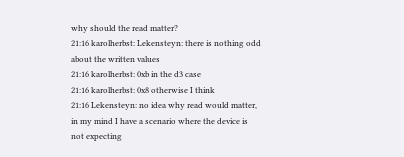why should the read matter?
21:16 karolherbst: Lekensteyn: there is nothing odd about the written values
21:16 karolherbst: 0xb in the d3 case
21:16 karolherbst: 0x8 otherwise I think
21:16 Lekensteyn: no idea why read would matter, in my mind I have a scenario where the device is not expecting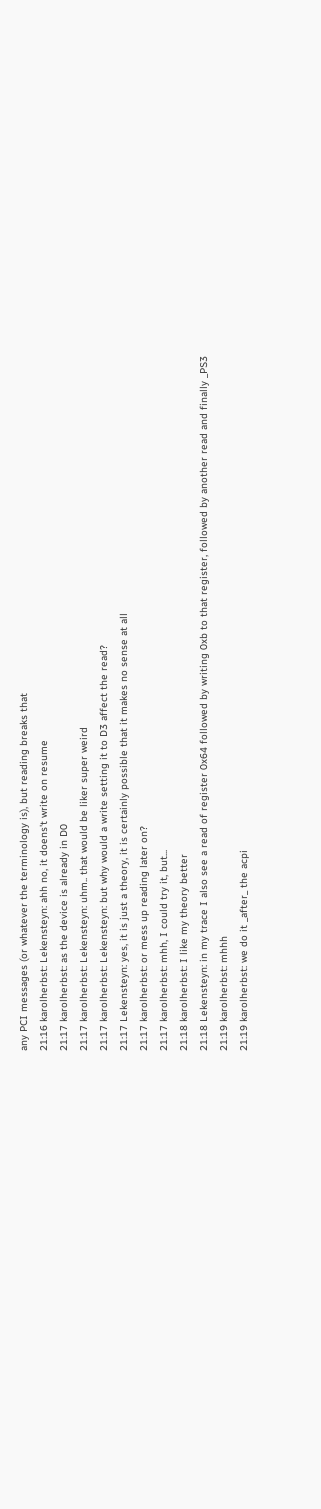any PCI messages (or whatever the terminology is), but reading breaks that
21:16 karolherbst: Lekensteyn: ahh no, it doens't write on resume
21:17 karolherbst: as the device is already in D0
21:17 karolherbst: Lekensteyn: uhm.. that would be liker super weird
21:17 karolherbst: Lekensteyn: but why would a write setting it to D3 affect the read?
21:17 Lekensteyn: yes, it is just a theory, it is certainly possible that it makes no sense at all
21:17 karolherbst: or mess up reading later on?
21:17 karolherbst: mhh, I could try it, but...
21:18 karolherbst: I like my theory better
21:18 Lekensteyn: in my trace I also see a read of register 0x64 followed by writing 0xb to that register, followed by another read and finally _PS3
21:19 karolherbst: mhhh
21:19 karolherbst: we do it _after_ the acpi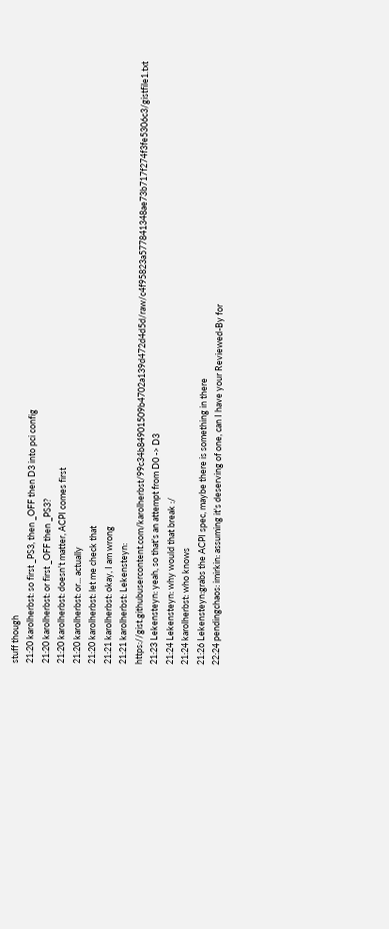stuff though
21:20 karolherbst: so first _PS3, then _OFF then D3 into pci config
21:20 karolherbst: or first _OFF then _PS3?
21:20 karolherbst: doesn't matter, ACPI comes first
21:20 karolherbst: or... actually
21:20 karolherbst: let me check that
21:21 karolherbst: okay, I am wrong
21:21 karolherbst: Lekensteyn: https://gist.githubusercontent.com/karolherbst/99c34b84901509b4702a139d472d4d5d/raw/c4f95823a577841348ae73b717f274f3fe5306c3/gistfile1.txt
21:23 Lekensteyn: yeah, so that's an attempt from D0 -> D3
21:24 Lekensteyn: why would that break :/
21:24 karolherbst: who knows
21:26 Lekensteyn:grabs the ACPI spec, maybe there is something in there
22:24 pendingchaos: imirkin: assuming it's deserving of one, can I have your Reviewed-By for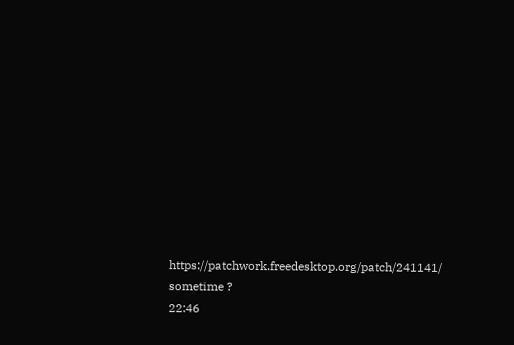https://patchwork.freedesktop.org/patch/241141/ sometime ?
22:46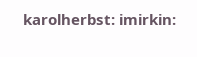karolherbst: imirkin: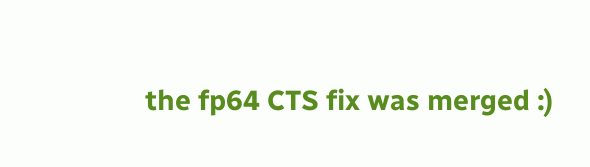the fp64 CTS fix was merged :)